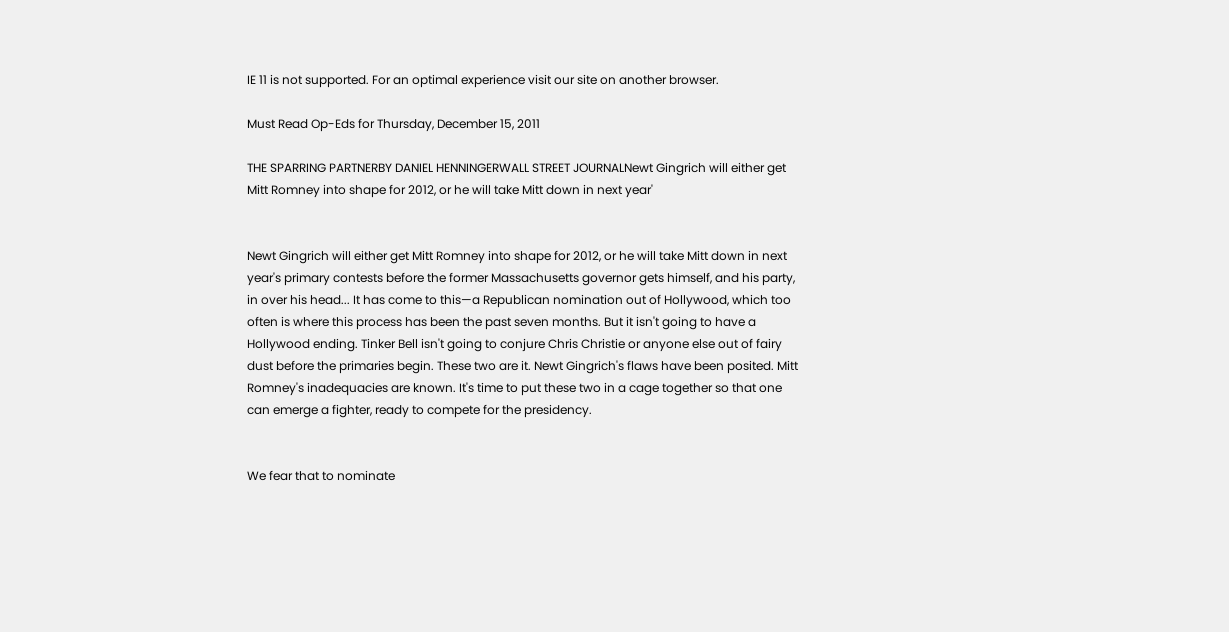IE 11 is not supported. For an optimal experience visit our site on another browser.

Must Read Op-Eds for Thursday, December 15, 2011

THE SPARRING PARTNERBY DANIEL HENNINGERWALL STREET JOURNALNewt Gingrich will either get Mitt Romney into shape for 2012, or he will take Mitt down in next year'


Newt Gingrich will either get Mitt Romney into shape for 2012, or he will take Mitt down in next year's primary contests before the former Massachusetts governor gets himself, and his party, in over his head... It has come to this—a Republican nomination out of Hollywood, which too often is where this process has been the past seven months. But it isn't going to have a Hollywood ending. Tinker Bell isn't going to conjure Chris Christie or anyone else out of fairy dust before the primaries begin. These two are it. Newt Gingrich's flaws have been posited. Mitt Romney's inadequacies are known. It's time to put these two in a cage together so that one can emerge a fighter, ready to compete for the presidency.


We fear that to nominate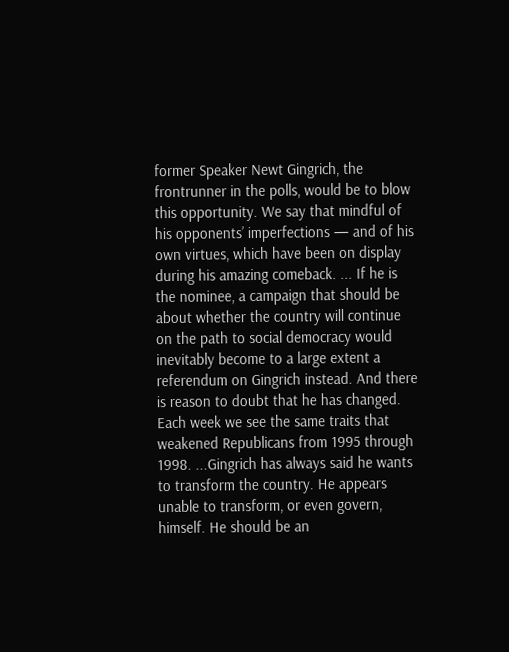former Speaker Newt Gingrich, the frontrunner in the polls, would be to blow this opportunity. We say that mindful of his opponents’ imperfections — and of his own virtues, which have been on display during his amazing comeback. ... If he is the nominee, a campaign that should be about whether the country will continue on the path to social democracy would inevitably become to a large extent a referendum on Gingrich instead. And there is reason to doubt that he has changed. Each week we see the same traits that weakened Republicans from 1995 through 1998. ...Gingrich has always said he wants to transform the country. He appears unable to transform, or even govern, himself. He should be an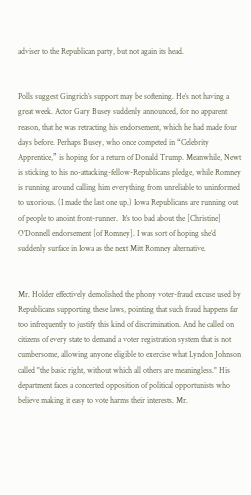adviser to the Republican party, but not again its head.


Polls suggest Gingrich’s support may be softening. He’s not having a great week. Actor Gary Busey suddenly announced, for no apparent reason, that he was retracting his endorsement, which he had made four days before. Perhaps Busey, who once competed in “Celebrity Apprentice,” is hoping for a return of Donald Trump. Meanwhile, Newt is sticking to his no-attacking-fellow-Republicans pledge, while Romney is running around calling him everything from unreliable to uninformed to uxorious. (I made the last one up.) Iowa Republicans are running out of people to anoint front-runner.  It’s too bad about the [Christine] O’Donnell endorsement [of Romney]. I was sort of hoping she’d suddenly surface in Iowa as the next Mitt Romney alternative.


Mr. Holder effectively demolished the phony voter-fraud excuse used by Republicans supporting these laws, pointing that such fraud happens far too infrequently to justify this kind of discrimination. And he called on citizens of every state to demand a voter registration system that is not cumbersome, allowing anyone eligible to exercise what Lyndon Johnson called "the basic right, without which all others are meaningless." His department faces a concerted opposition of political opportunists who believe making it easy to vote harms their interests. Mr.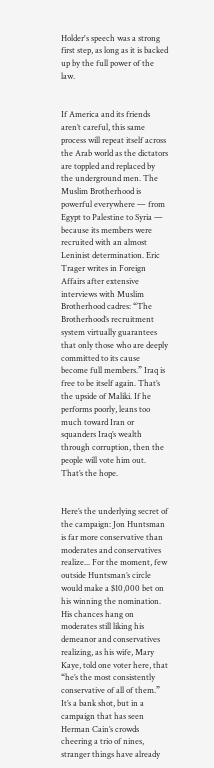Holder's speech was a strong first step, as long as it is backed up by the full power of the law.


If America and its friends aren’t careful, this same process will repeat itself across the Arab world as the dictators are toppled and replaced by the underground men. The Muslim Brotherhood is powerful everywhere — from Egypt to Palestine to Syria — because its members were recruited with an almost Leninist determination. Eric Trager writes in Foreign Affairs after extensive interviews with Muslim Brotherhood cadres: “The Brotherhood’s recruitment system virtually guarantees that only those who are deeply committed to its cause become full members.” Iraq is free to be itself again. That’s the upside of Maliki. If he performs poorly, leans too much toward Iran or squanders Iraq’s wealth through corruption, then the people will vote him out. That’s the hope.


Here’s the underlying secret of the campaign: Jon Huntsman is far more conservative than moderates and conservatives realize... For the moment, few outside Huntsman’s circle would make a $10,000 bet on his winning the nomination. His chances hang on moderates still liking his demeanor and conservatives realizing, as his wife, Mary Kaye, told one voter here, that “he’s the most consistently conservative of all of them.” It’s a bank shot, but in a campaign that has seen Herman Cain’s crowds cheering a trio of nines, stranger things have already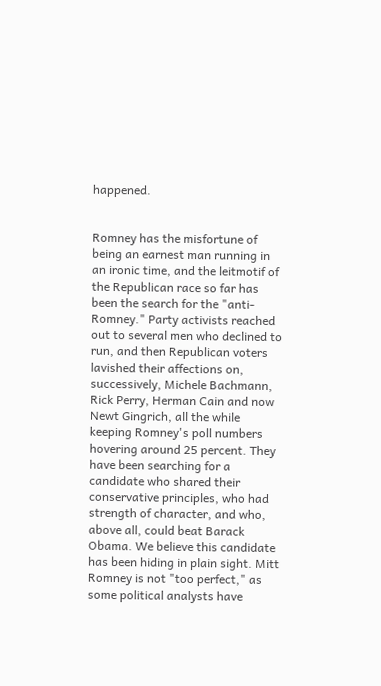happened.


Romney has the misfortune of being an earnest man running in an ironic time, and the leitmotif of the Republican race so far has been the search for the "anti-Romney." Party activists reached out to several men who declined to run, and then Republican voters lavished their affections on, successively, Michele Bachmann, Rick Perry, Herman Cain and now Newt Gingrich, all the while keeping Romney's poll numbers hovering around 25 percent. They have been searching for a candidate who shared their conservative principles, who had strength of character, and who, above all, could beat Barack Obama. We believe this candidate has been hiding in plain sight. Mitt Romney is not "too perfect," as some political analysts have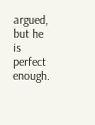argued, but he is perfect enough.